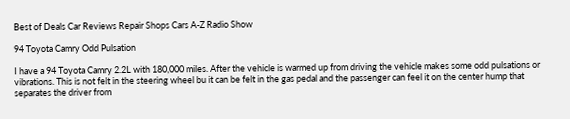Best of Deals Car Reviews Repair Shops Cars A-Z Radio Show

94 Toyota Camry Odd Pulsation

I have a 94 Toyota Camry 2.2L with 180,000 miles. After the vehicle is warmed up from driving the vehicle makes some odd pulsations or vibrations. This is not felt in the steering wheel bu it can be felt in the gas pedal and the passenger can feel it on the center hump that separates the driver from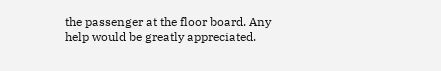the passenger at the floor board. Any help would be greatly appreciated.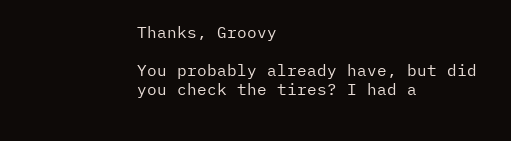Thanks, Groovy

You probably already have, but did you check the tires? I had a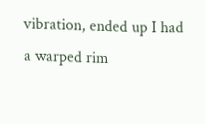vibration, ended up I had a warped rim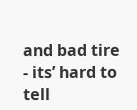and bad tire - its’ hard to tell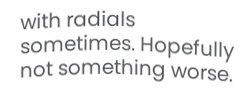with radials sometimes. Hopefully not something worse.